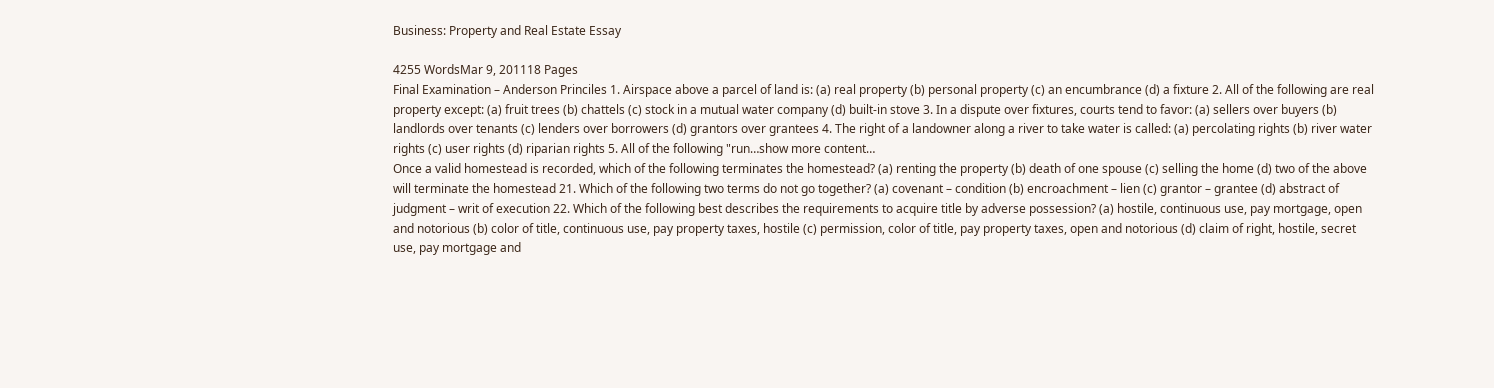Business: Property and Real Estate Essay

4255 WordsMar 9, 201118 Pages
Final Examination – Anderson Princiles 1. Airspace above a parcel of land is: (a) real property (b) personal property (c) an encumbrance (d) a fixture 2. All of the following are real property except: (a) fruit trees (b) chattels (c) stock in a mutual water company (d) built-in stove 3. In a dispute over fixtures, courts tend to favor: (a) sellers over buyers (b) landlords over tenants (c) lenders over borrowers (d) grantors over grantees 4. The right of a landowner along a river to take water is called: (a) percolating rights (b) river water rights (c) user rights (d) riparian rights 5. All of the following "run…show more content…
Once a valid homestead is recorded, which of the following terminates the homestead? (a) renting the property (b) death of one spouse (c) selling the home (d) two of the above will terminate the homestead 21. Which of the following two terms do not go together? (a) covenant – condition (b) encroachment – lien (c) grantor – grantee (d) abstract of judgment – writ of execution 22. Which of the following best describes the requirements to acquire title by adverse possession? (a) hostile, continuous use, pay mortgage, open and notorious (b) color of title, continuous use, pay property taxes, hostile (c) permission, color of title, pay property taxes, open and notorious (d) claim of right, hostile, secret use, pay mortgage and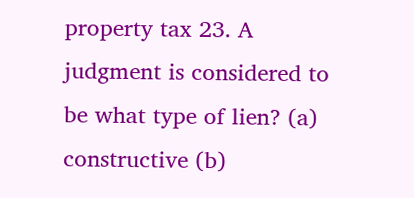property tax 23. A judgment is considered to be what type of lien? (a) constructive (b)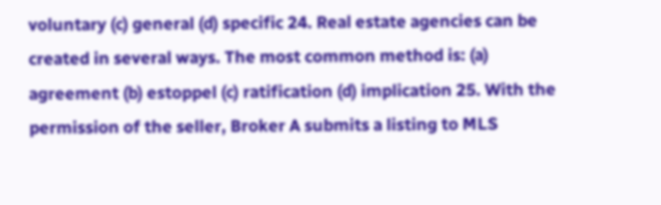voluntary (c) general (d) specific 24. Real estate agencies can be created in several ways. The most common method is: (a) agreement (b) estoppel (c) ratification (d) implication 25. With the permission of the seller, Broker A submits a listing to MLS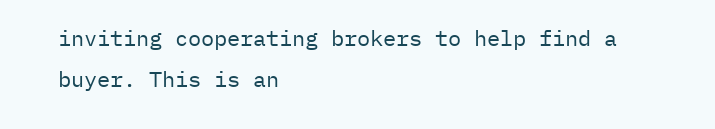inviting cooperating brokers to help find a buyer. This is an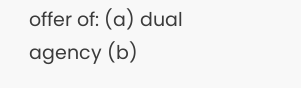offer of: (a) dual agency (b)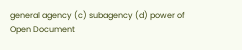general agency (c) subagency (d) power of
Open Document